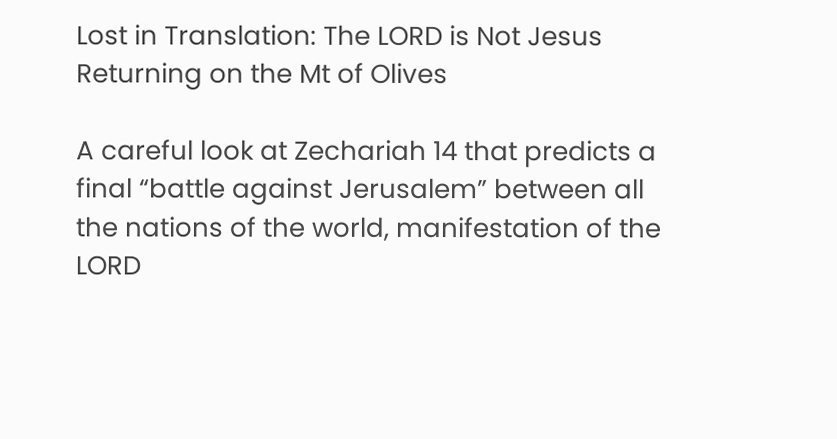Lost in Translation: The LORD is Not Jesus Returning on the Mt of Olives

A careful look at Zechariah 14 that predicts a final “battle against Jerusalem” between all the nations of the world, manifestation of the LORD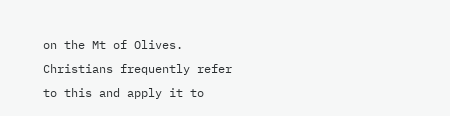on the Mt of Olives. Christians frequently refer to this and apply it to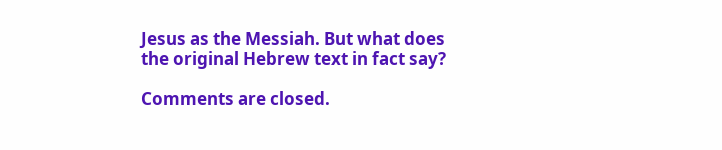Jesus as the Messiah. But what does the original Hebrew text in fact say?

Comments are closed.